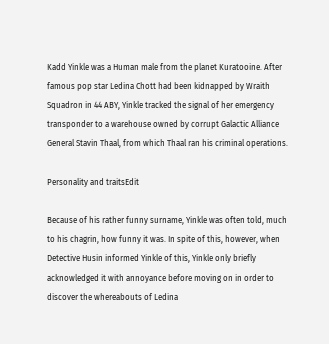Kadd Yinkle was a Human male from the planet Kuratooine. After famous pop star Ledina Chott had been kidnapped by Wraith Squadron in 44 ABY, Yinkle tracked the signal of her emergency transponder to a warehouse owned by corrupt Galactic Alliance General Stavin Thaal, from which Thaal ran his criminal operations.

Personality and traitsEdit

Because of his rather funny surname, Yinkle was often told, much to his chagrin, how funny it was. In spite of this, however, when Detective Husin informed Yinkle of this, Yinkle only briefly acknowledged it with annoyance before moving on in order to discover the whereabouts of Ledina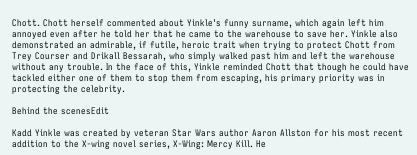Chott. Chott herself commented about Yinkle's funny surname, which again left him annoyed even after he told her that he came to the warehouse to save her. Yinkle also demonstrated an admirable, if futile, heroic trait when trying to protect Chott from Trey Courser and Drikall Bessarah, who simply walked past him and left the warehouse without any trouble. In the face of this, Yinkle reminded Chott that though he could have tackled either one of them to stop them from escaping, his primary priority was in protecting the celebrity.

Behind the scenesEdit

Kadd Yinkle was created by veteran Star Wars author Aaron Allston for his most recent addition to the X-wing novel series, X-Wing: Mercy Kill. He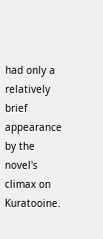had only a relatively brief appearance by the novel's climax on Kuratooine.